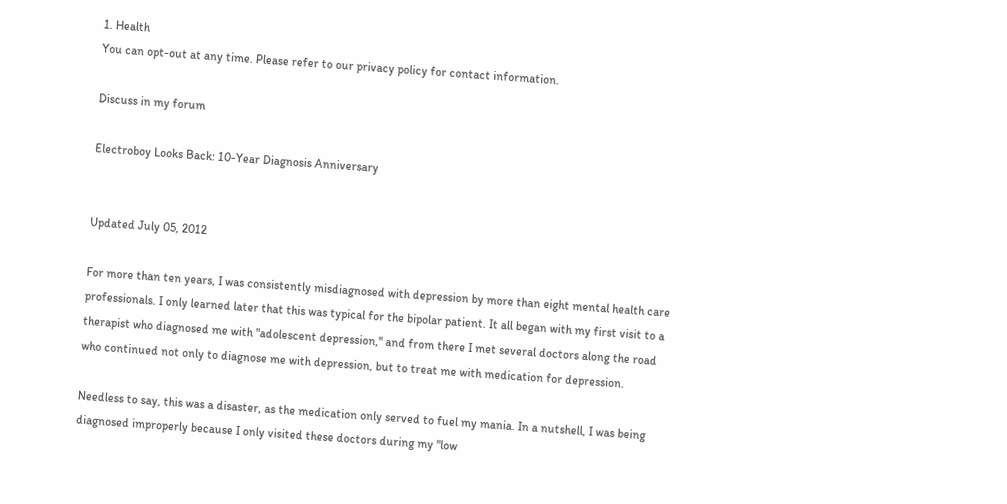1. Health
You can opt-out at any time. Please refer to our privacy policy for contact information.

Discuss in my forum

Electroboy Looks Back: 10-Year Diagnosis Anniversary


Updated July 05, 2012

For more than ten years, I was consistently misdiagnosed with depression by more than eight mental health care professionals. I only learned later that this was typical for the bipolar patient. It all began with my first visit to a therapist who diagnosed me with "adolescent depression," and from there I met several doctors along the road who continued not only to diagnose me with depression, but to treat me with medication for depression.

Needless to say, this was a disaster, as the medication only served to fuel my mania. In a nutshell, I was being diagnosed improperly because I only visited these doctors during my "low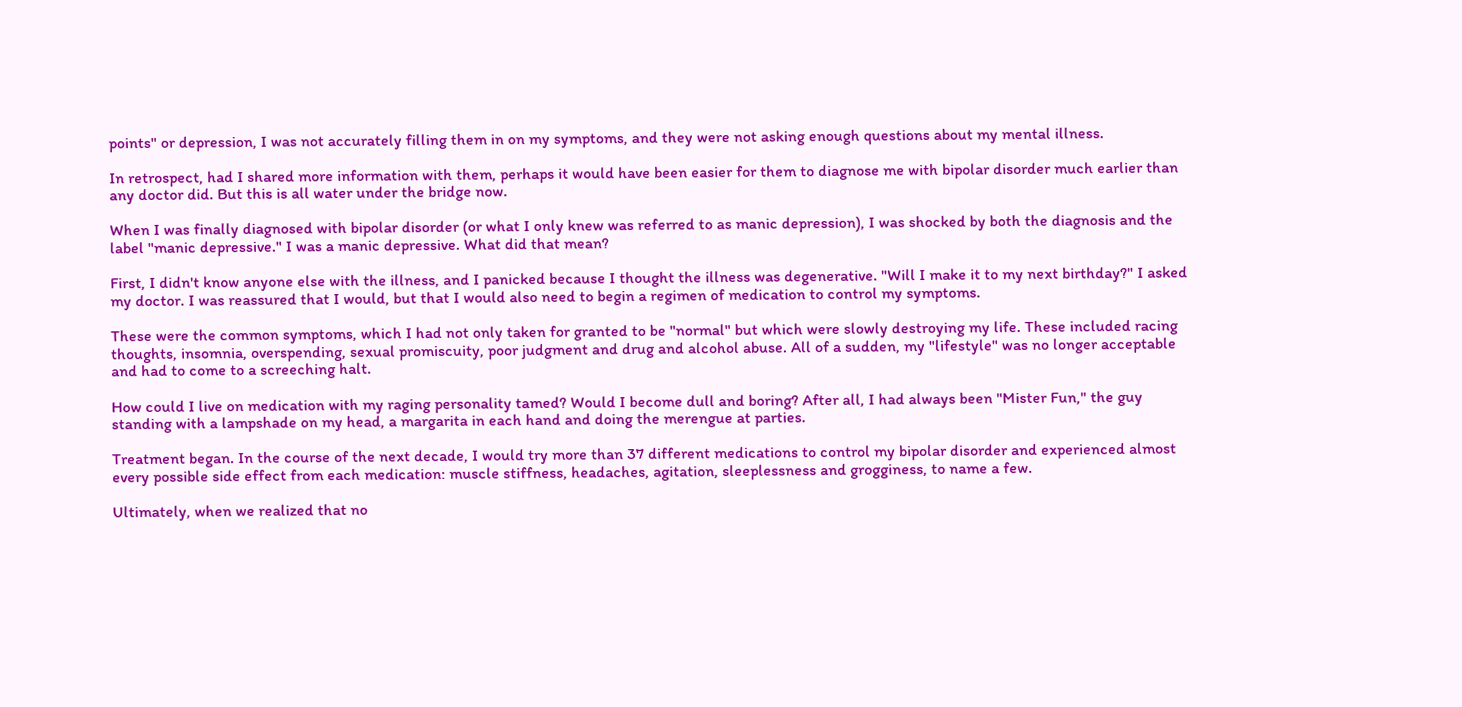points" or depression, I was not accurately filling them in on my symptoms, and they were not asking enough questions about my mental illness.

In retrospect, had I shared more information with them, perhaps it would have been easier for them to diagnose me with bipolar disorder much earlier than any doctor did. But this is all water under the bridge now.

When I was finally diagnosed with bipolar disorder (or what I only knew was referred to as manic depression), I was shocked by both the diagnosis and the label "manic depressive." I was a manic depressive. What did that mean?

First, I didn't know anyone else with the illness, and I panicked because I thought the illness was degenerative. "Will I make it to my next birthday?" I asked my doctor. I was reassured that I would, but that I would also need to begin a regimen of medication to control my symptoms.

These were the common symptoms, which I had not only taken for granted to be "normal" but which were slowly destroying my life. These included racing thoughts, insomnia, overspending, sexual promiscuity, poor judgment and drug and alcohol abuse. All of a sudden, my "lifestyle" was no longer acceptable and had to come to a screeching halt.

How could I live on medication with my raging personality tamed? Would I become dull and boring? After all, I had always been "Mister Fun," the guy standing with a lampshade on my head, a margarita in each hand and doing the merengue at parties.

Treatment began. In the course of the next decade, I would try more than 37 different medications to control my bipolar disorder and experienced almost every possible side effect from each medication: muscle stiffness, headaches, agitation, sleeplessness and grogginess, to name a few.

Ultimately, when we realized that no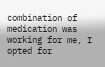combination of medication was working for me, I opted for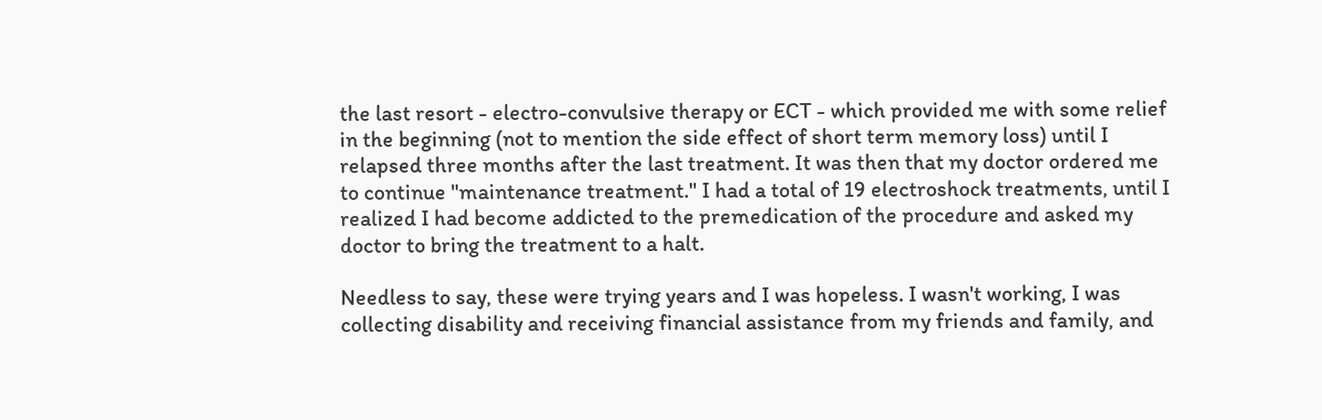the last resort - electro-convulsive therapy or ECT - which provided me with some relief in the beginning (not to mention the side effect of short term memory loss) until I relapsed three months after the last treatment. It was then that my doctor ordered me to continue "maintenance treatment." I had a total of 19 electroshock treatments, until I realized I had become addicted to the premedication of the procedure and asked my doctor to bring the treatment to a halt.

Needless to say, these were trying years and I was hopeless. I wasn't working, I was collecting disability and receiving financial assistance from my friends and family, and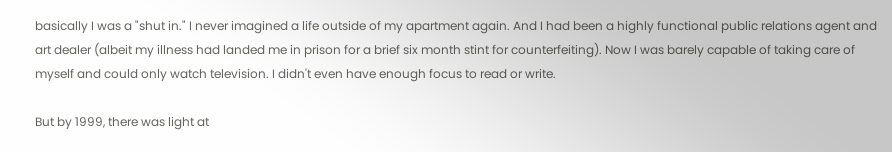basically I was a "shut in." I never imagined a life outside of my apartment again. And I had been a highly functional public relations agent and art dealer (albeit my illness had landed me in prison for a brief six month stint for counterfeiting). Now I was barely capable of taking care of myself and could only watch television. I didn't even have enough focus to read or write.

But by 1999, there was light at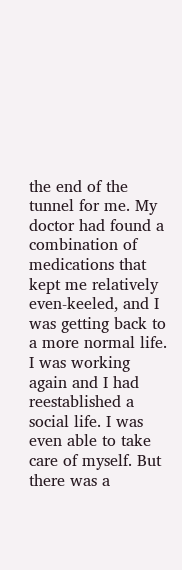the end of the tunnel for me. My doctor had found a combination of medications that kept me relatively even-keeled, and I was getting back to a more normal life. I was working again and I had reestablished a social life. I was even able to take care of myself. But there was a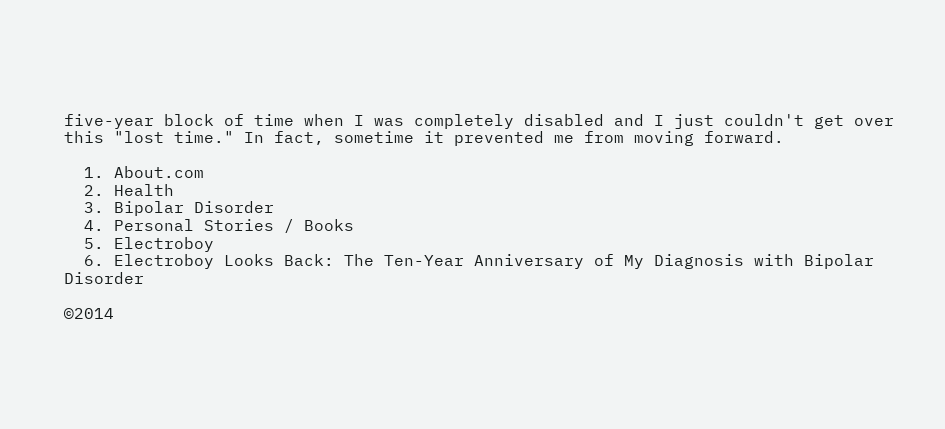five-year block of time when I was completely disabled and I just couldn't get over this "lost time." In fact, sometime it prevented me from moving forward.

  1. About.com
  2. Health
  3. Bipolar Disorder
  4. Personal Stories / Books
  5. Electroboy
  6. Electroboy Looks Back: The Ten-Year Anniversary of My Diagnosis with Bipolar Disorder

©2014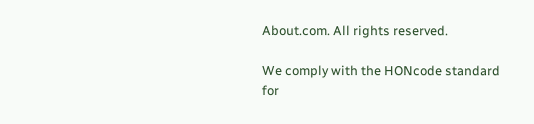About.com. All rights reserved.

We comply with the HONcode standard
for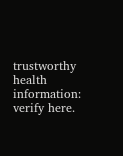trustworthy health
information: verify here.